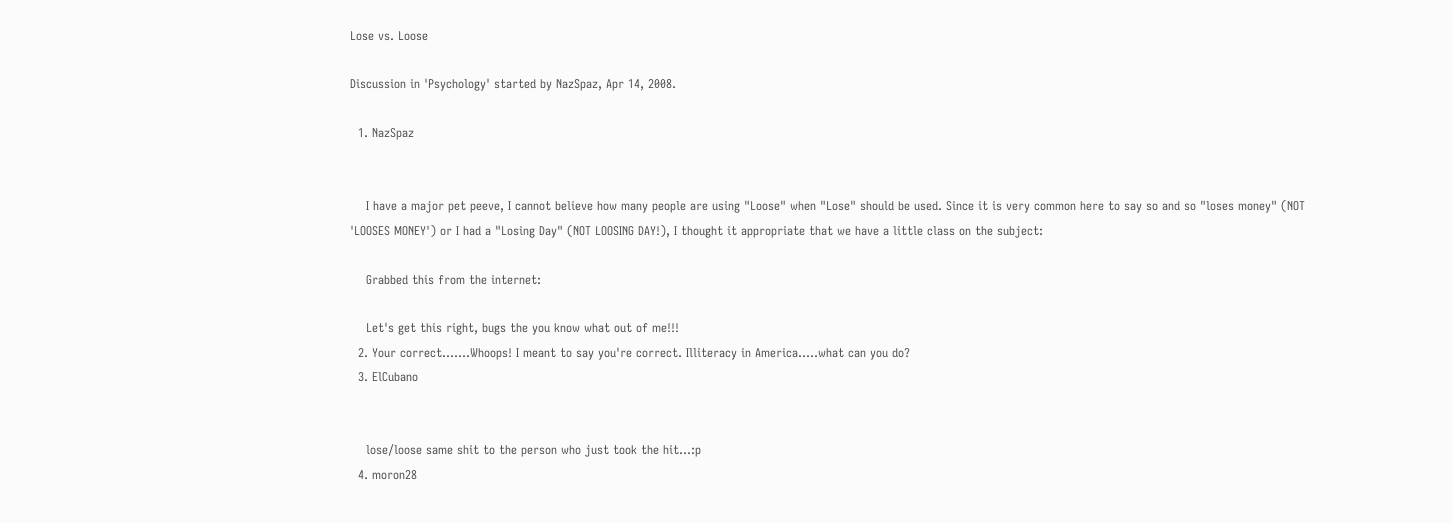Lose vs. Loose

Discussion in 'Psychology' started by NazSpaz, Apr 14, 2008.

  1. NazSpaz


    I have a major pet peeve, I cannot believe how many people are using "Loose" when "Lose" should be used. Since it is very common here to say so and so "loses money" (NOT 'LOOSES MONEY') or I had a "Losing Day" (NOT LOOSING DAY!), I thought it appropriate that we have a little class on the subject:

    Grabbed this from the internet:

    Let's get this right, bugs the you know what out of me!!!
  2. Your correct.......Whoops! I meant to say you're correct. Illiteracy in America.....what can you do?
  3. ElCubano


    lose/loose same shit to the person who just took the hit...:p
  4. moron28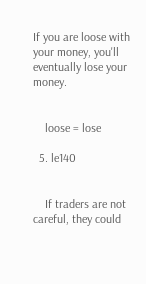If you are loose with your money, you'll eventually lose your money.


    loose = lose

  5. le140


    If traders are not careful, they could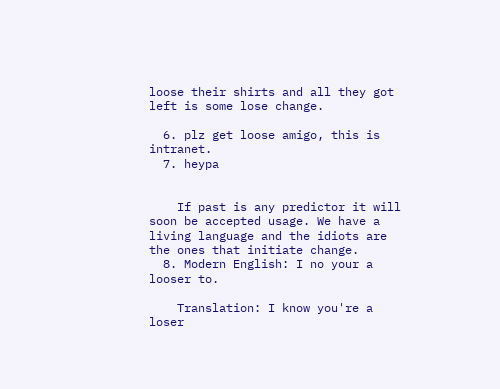loose their shirts and all they got left is some lose change.

  6. plz get loose amigo, this is intranet.
  7. heypa


    If past is any predictor it will soon be accepted usage. We have a living language and the idiots are the ones that initiate change.
  8. Modern English: I no your a looser to.

    Translation: I know you're a loser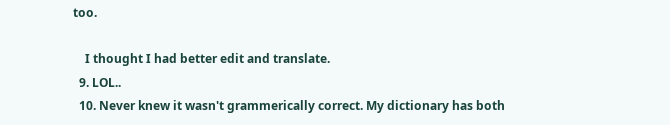too.

    I thought I had better edit and translate.
  9. LOL..
  10. Never knew it wasn't grammerically correct. My dictionary has both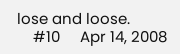lose and loose.
    #10     Apr 14, 2008